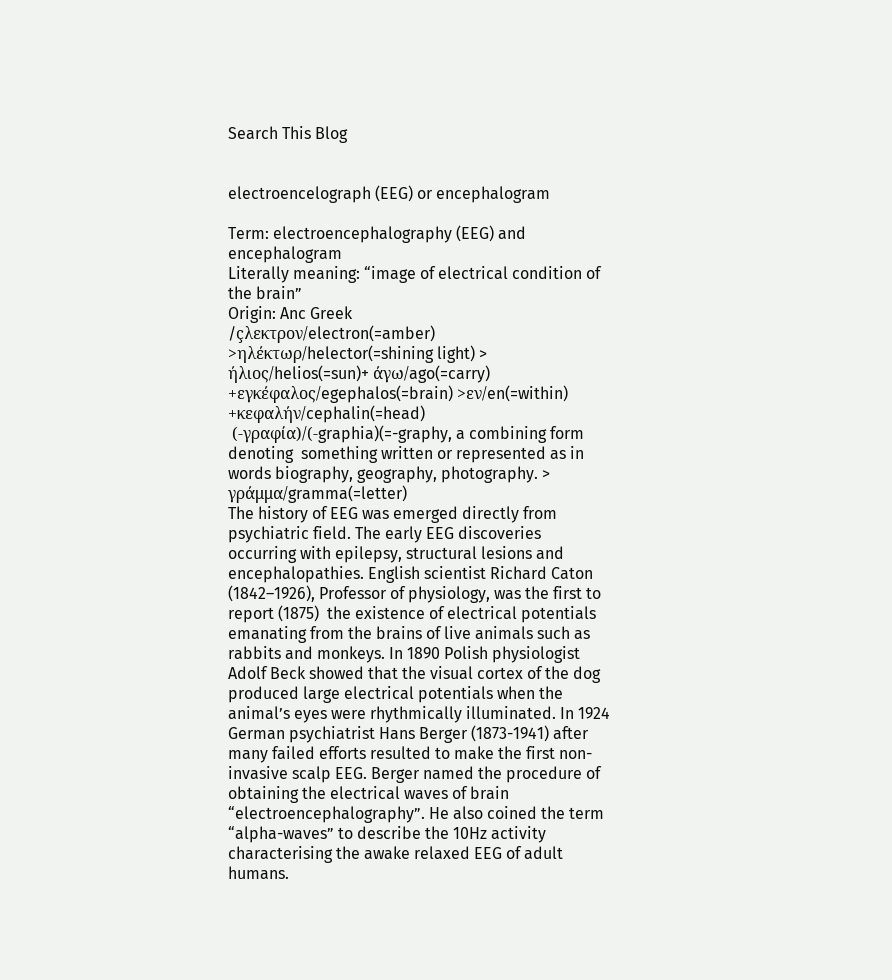Search This Blog


electroencelograph (EEG) or encephalogram

Term: electroencephalography (EEG) and  encephalogram
Literally meaning: “image of electrical condition of the brain”
Origin: Anc Greek
/çλεκτρον/electron(=amber) >ηλέκτωρ/helector(=shining light) > ήλιος/helios(=sun)+ άγω/ago(=carry)
+εγκέφαλος/egephalos(=brain) >εν/en(=within) +κεφαλήν/cephalin(=head)
 (-γραφία)/(-graphia)(=-graphy, a combining form denoting  something written or represented as in words biography, geography, photography. > γράμμα/gramma(=letter)
The history of EEG was emerged directly from psychiatric field. The early EEG discoveries occurring with epilepsy, structural lesions and encephalopathies. English scientist Richard Caton (1842–1926), Professor of physiology, was the first to report (1875)  the existence of electrical potentials emanating from the brains of live animals such as rabbits and monkeys. In 1890 Polish physiologist Adolf Beck showed that the visual cortex of the dog produced large electrical potentials when the animal’s eyes were rhythmically illuminated. In 1924 German psychiatrist Hans Berger (1873-1941) after many failed efforts resulted to make the first non-invasive scalp EEG. Berger named the procedure of obtaining the electrical waves of brain “electroencephalography”. He also coined the term “alpha-waves” to describe the 10Hz activity characterising the awake relaxed EEG of adult humans.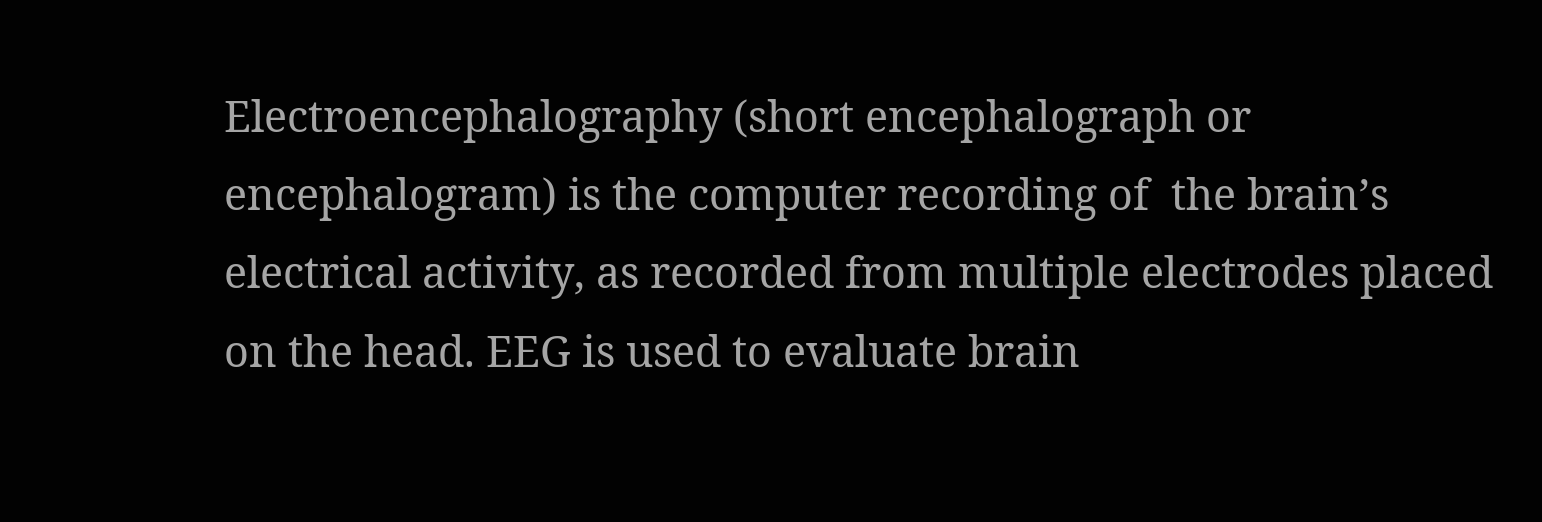Electroencephalography (short encephalograph or encephalogram) is the computer recording of  the brain’s electrical activity, as recorded from multiple electrodes placed on the head. EEG is used to evaluate brain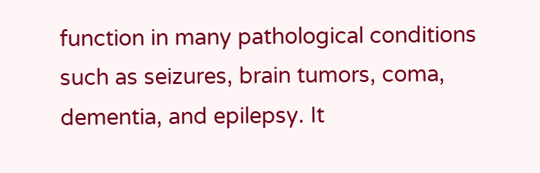function in many pathological conditions such as seizures, brain tumors, coma, dementia, and epilepsy. It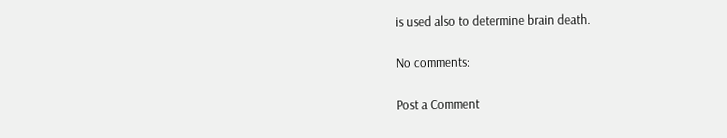is used also to determine brain death.

No comments:

Post a Comment